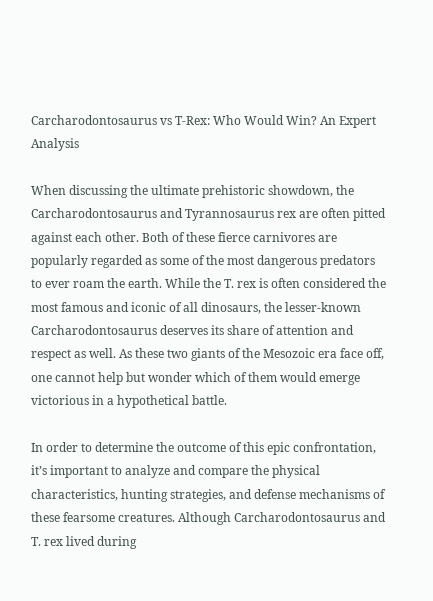Carcharodontosaurus vs T-Rex: Who Would Win? An Expert Analysis

When discussing the ultimate prehistoric showdown, the Carcharodontosaurus and Tyrannosaurus rex are often pitted against each other. Both of these fierce carnivores are popularly regarded as some of the most dangerous predators to ever roam the earth. While the T. rex is often considered the most famous and iconic of all dinosaurs, the lesser-known Carcharodontosaurus deserves its share of attention and respect as well. As these two giants of the Mesozoic era face off, one cannot help but wonder which of them would emerge victorious in a hypothetical battle.

In order to determine the outcome of this epic confrontation, it’s important to analyze and compare the physical characteristics, hunting strategies, and defense mechanisms of these fearsome creatures. Although Carcharodontosaurus and T. rex lived during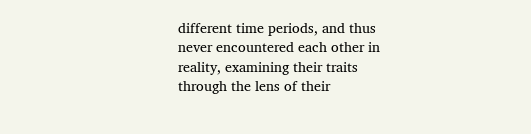different time periods, and thus never encountered each other in reality, examining their traits through the lens of their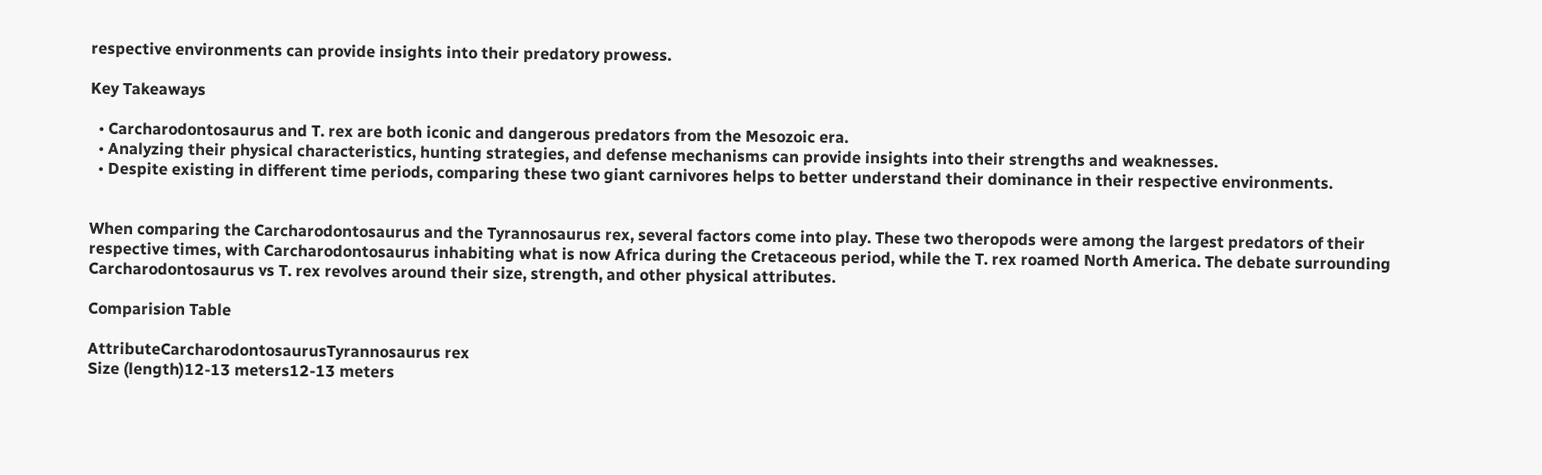respective environments can provide insights into their predatory prowess.

Key Takeaways

  • Carcharodontosaurus and T. rex are both iconic and dangerous predators from the Mesozoic era.
  • Analyzing their physical characteristics, hunting strategies, and defense mechanisms can provide insights into their strengths and weaknesses.
  • Despite existing in different time periods, comparing these two giant carnivores helps to better understand their dominance in their respective environments.


When comparing the Carcharodontosaurus and the Tyrannosaurus rex, several factors come into play. These two theropods were among the largest predators of their respective times, with Carcharodontosaurus inhabiting what is now Africa during the Cretaceous period, while the T. rex roamed North America. The debate surrounding Carcharodontosaurus vs T. rex revolves around their size, strength, and other physical attributes.

Comparision Table

AttributeCarcharodontosaurusTyrannosaurus rex
Size (length)12-13 meters12-13 meters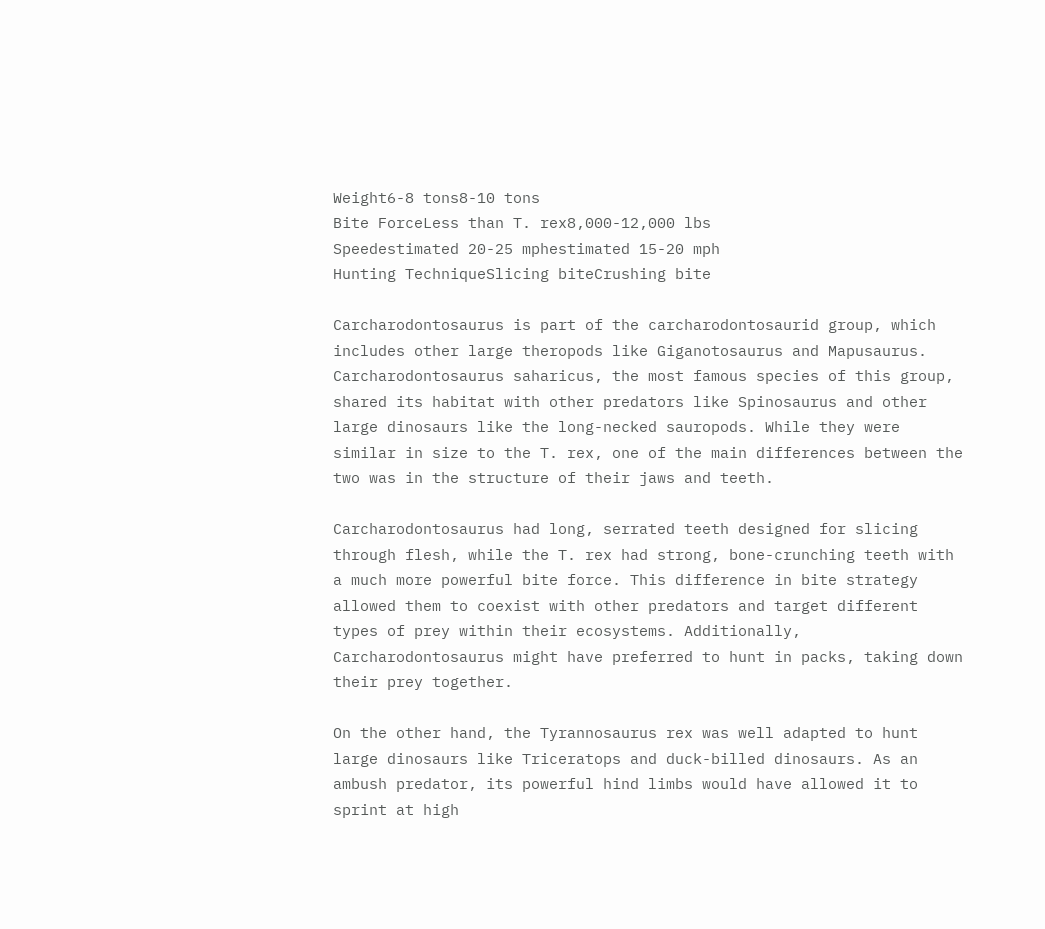Weight6-8 tons8-10 tons
Bite ForceLess than T. rex8,000-12,000 lbs
Speedestimated 20-25 mphestimated 15-20 mph
Hunting TechniqueSlicing biteCrushing bite

Carcharodontosaurus is part of the carcharodontosaurid group, which includes other large theropods like Giganotosaurus and Mapusaurus. Carcharodontosaurus saharicus, the most famous species of this group, shared its habitat with other predators like Spinosaurus and other large dinosaurs like the long-necked sauropods. While they were similar in size to the T. rex, one of the main differences between the two was in the structure of their jaws and teeth.

Carcharodontosaurus had long, serrated teeth designed for slicing through flesh, while the T. rex had strong, bone-crunching teeth with a much more powerful bite force. This difference in bite strategy allowed them to coexist with other predators and target different types of prey within their ecosystems. Additionally, Carcharodontosaurus might have preferred to hunt in packs, taking down their prey together.

On the other hand, the Tyrannosaurus rex was well adapted to hunt large dinosaurs like Triceratops and duck-billed dinosaurs. As an ambush predator, its powerful hind limbs would have allowed it to sprint at high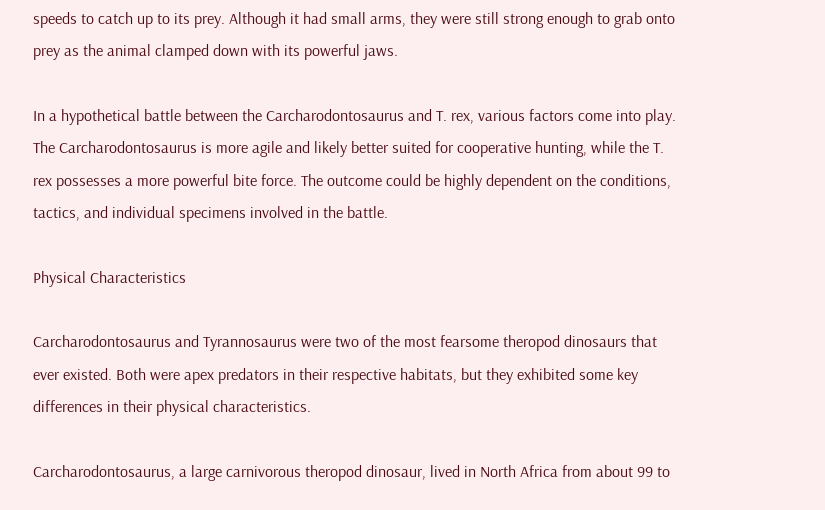speeds to catch up to its prey. Although it had small arms, they were still strong enough to grab onto prey as the animal clamped down with its powerful jaws.

In a hypothetical battle between the Carcharodontosaurus and T. rex, various factors come into play. The Carcharodontosaurus is more agile and likely better suited for cooperative hunting, while the T. rex possesses a more powerful bite force. The outcome could be highly dependent on the conditions, tactics, and individual specimens involved in the battle.

Physical Characteristics

Carcharodontosaurus and Tyrannosaurus were two of the most fearsome theropod dinosaurs that ever existed. Both were apex predators in their respective habitats, but they exhibited some key differences in their physical characteristics.

Carcharodontosaurus, a large carnivorous theropod dinosaur, lived in North Africa from about 99 to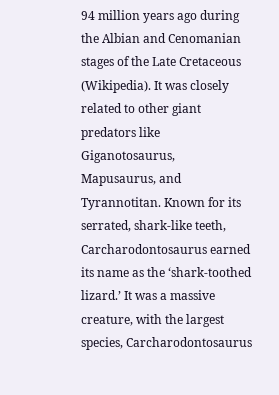94 million years ago during the Albian and Cenomanian stages of the Late Cretaceous (Wikipedia). It was closely related to other giant predators like Giganotosaurus, Mapusaurus, and Tyrannotitan. Known for its serrated, shark-like teeth, Carcharodontosaurus earned its name as the ‘shark-toothed lizard.’ It was a massive creature, with the largest species, Carcharodontosaurus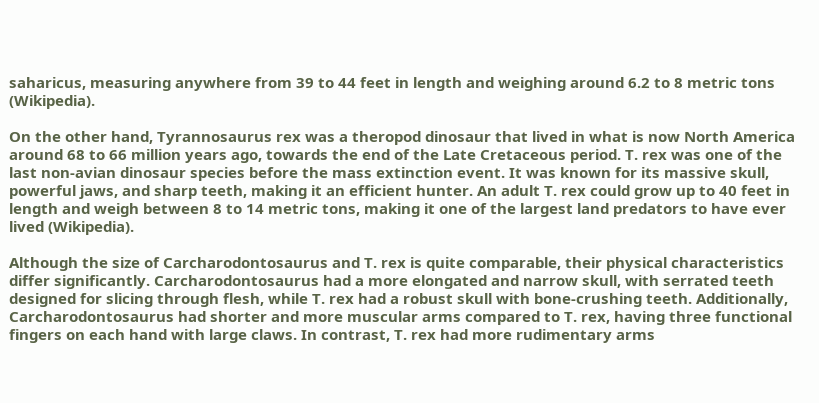saharicus, measuring anywhere from 39 to 44 feet in length and weighing around 6.2 to 8 metric tons (Wikipedia).

On the other hand, Tyrannosaurus rex was a theropod dinosaur that lived in what is now North America around 68 to 66 million years ago, towards the end of the Late Cretaceous period. T. rex was one of the last non-avian dinosaur species before the mass extinction event. It was known for its massive skull, powerful jaws, and sharp teeth, making it an efficient hunter. An adult T. rex could grow up to 40 feet in length and weigh between 8 to 14 metric tons, making it one of the largest land predators to have ever lived (Wikipedia).

Although the size of Carcharodontosaurus and T. rex is quite comparable, their physical characteristics differ significantly. Carcharodontosaurus had a more elongated and narrow skull, with serrated teeth designed for slicing through flesh, while T. rex had a robust skull with bone-crushing teeth. Additionally, Carcharodontosaurus had shorter and more muscular arms compared to T. rex, having three functional fingers on each hand with large claws. In contrast, T. rex had more rudimentary arms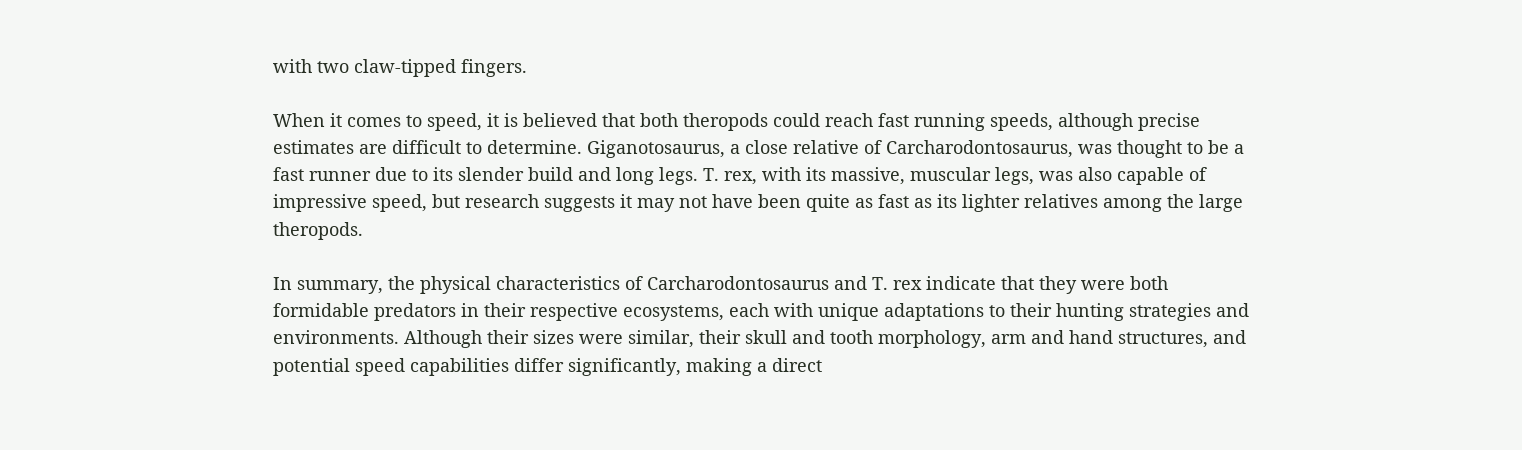with two claw-tipped fingers.

When it comes to speed, it is believed that both theropods could reach fast running speeds, although precise estimates are difficult to determine. Giganotosaurus, a close relative of Carcharodontosaurus, was thought to be a fast runner due to its slender build and long legs. T. rex, with its massive, muscular legs, was also capable of impressive speed, but research suggests it may not have been quite as fast as its lighter relatives among the large theropods.

In summary, the physical characteristics of Carcharodontosaurus and T. rex indicate that they were both formidable predators in their respective ecosystems, each with unique adaptations to their hunting strategies and environments. Although their sizes were similar, their skull and tooth morphology, arm and hand structures, and potential speed capabilities differ significantly, making a direct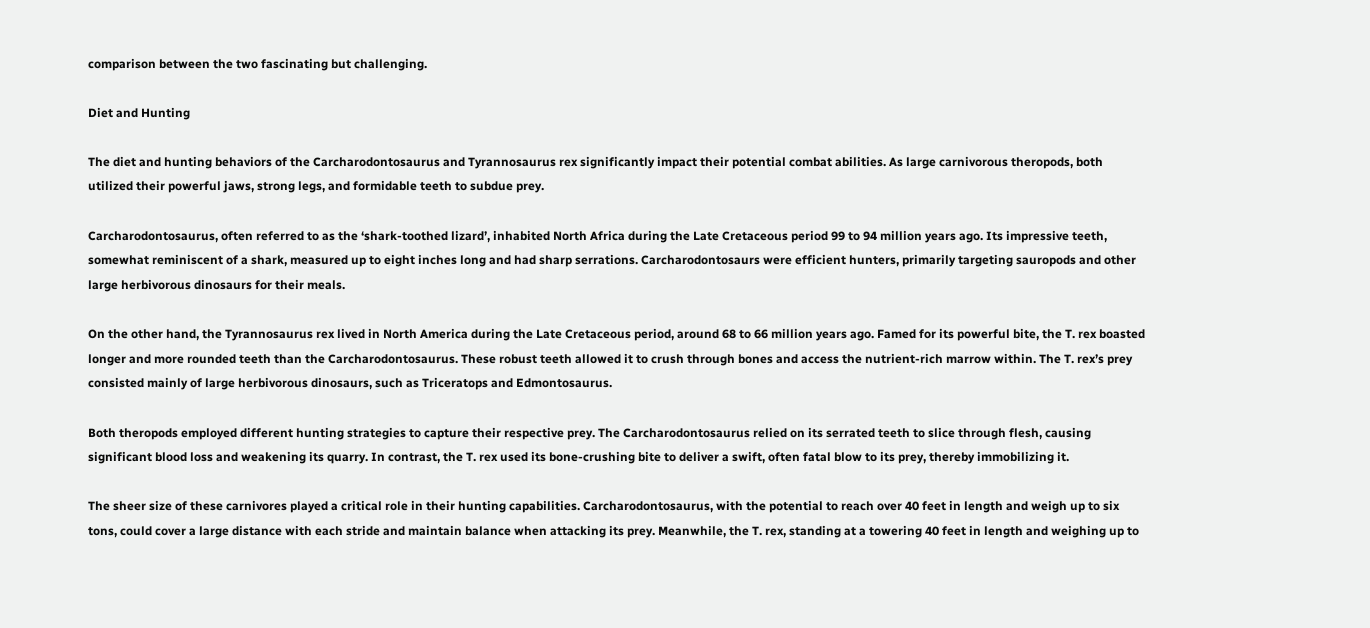comparison between the two fascinating but challenging.

Diet and Hunting

The diet and hunting behaviors of the Carcharodontosaurus and Tyrannosaurus rex significantly impact their potential combat abilities. As large carnivorous theropods, both utilized their powerful jaws, strong legs, and formidable teeth to subdue prey.

Carcharodontosaurus, often referred to as the ‘shark-toothed lizard’, inhabited North Africa during the Late Cretaceous period 99 to 94 million years ago. Its impressive teeth, somewhat reminiscent of a shark, measured up to eight inches long and had sharp serrations. Carcharodontosaurs were efficient hunters, primarily targeting sauropods and other large herbivorous dinosaurs for their meals.

On the other hand, the Tyrannosaurus rex lived in North America during the Late Cretaceous period, around 68 to 66 million years ago. Famed for its powerful bite, the T. rex boasted longer and more rounded teeth than the Carcharodontosaurus. These robust teeth allowed it to crush through bones and access the nutrient-rich marrow within. The T. rex’s prey consisted mainly of large herbivorous dinosaurs, such as Triceratops and Edmontosaurus.

Both theropods employed different hunting strategies to capture their respective prey. The Carcharodontosaurus relied on its serrated teeth to slice through flesh, causing significant blood loss and weakening its quarry. In contrast, the T. rex used its bone-crushing bite to deliver a swift, often fatal blow to its prey, thereby immobilizing it.

The sheer size of these carnivores played a critical role in their hunting capabilities. Carcharodontosaurus, with the potential to reach over 40 feet in length and weigh up to six tons, could cover a large distance with each stride and maintain balance when attacking its prey. Meanwhile, the T. rex, standing at a towering 40 feet in length and weighing up to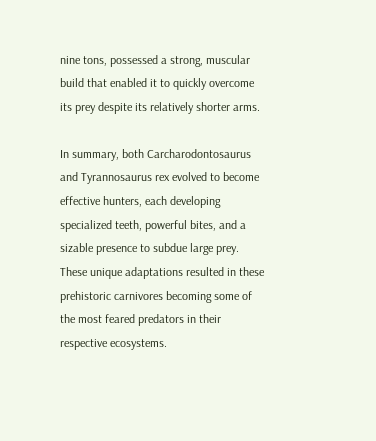nine tons, possessed a strong, muscular build that enabled it to quickly overcome its prey despite its relatively shorter arms.

In summary, both Carcharodontosaurus and Tyrannosaurus rex evolved to become effective hunters, each developing specialized teeth, powerful bites, and a sizable presence to subdue large prey. These unique adaptations resulted in these prehistoric carnivores becoming some of the most feared predators in their respective ecosystems.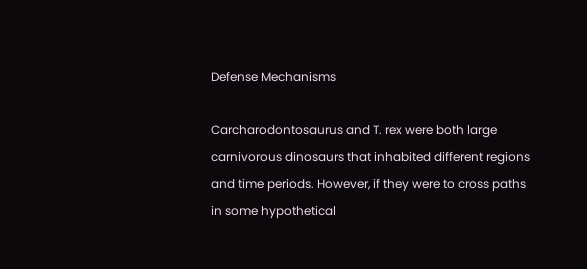Defense Mechanisms

Carcharodontosaurus and T. rex were both large carnivorous dinosaurs that inhabited different regions and time periods. However, if they were to cross paths in some hypothetical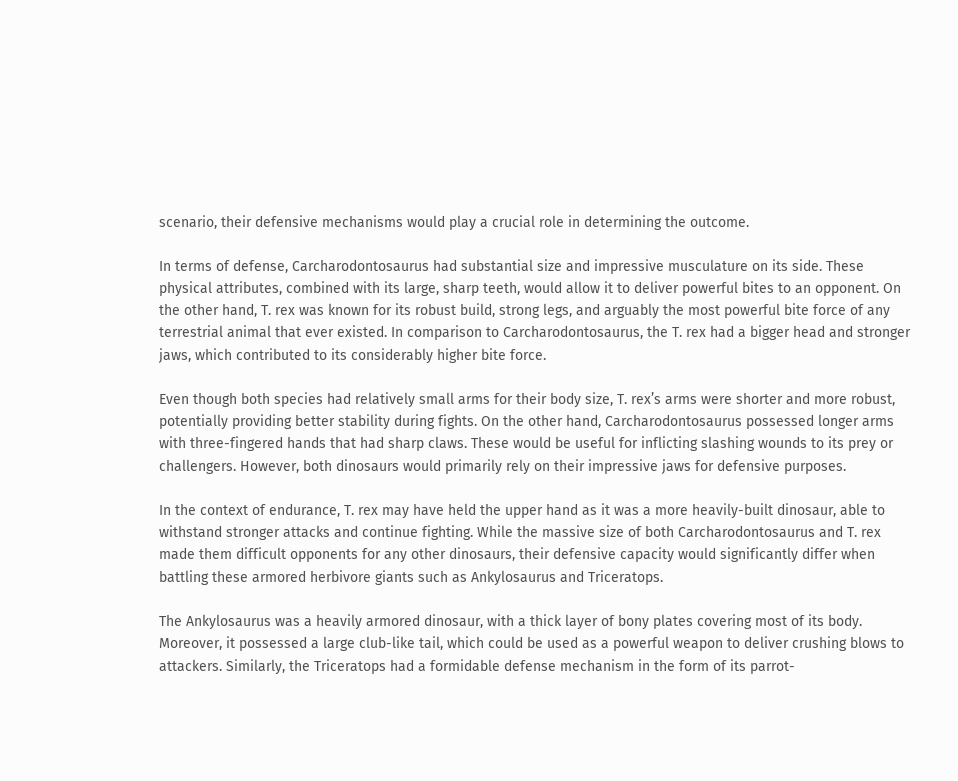scenario, their defensive mechanisms would play a crucial role in determining the outcome.

In terms of defense, Carcharodontosaurus had substantial size and impressive musculature on its side. These physical attributes, combined with its large, sharp teeth, would allow it to deliver powerful bites to an opponent. On the other hand, T. rex was known for its robust build, strong legs, and arguably the most powerful bite force of any terrestrial animal that ever existed. In comparison to Carcharodontosaurus, the T. rex had a bigger head and stronger jaws, which contributed to its considerably higher bite force.

Even though both species had relatively small arms for their body size, T. rex’s arms were shorter and more robust, potentially providing better stability during fights. On the other hand, Carcharodontosaurus possessed longer arms with three-fingered hands that had sharp claws. These would be useful for inflicting slashing wounds to its prey or challengers. However, both dinosaurs would primarily rely on their impressive jaws for defensive purposes.

In the context of endurance, T. rex may have held the upper hand as it was a more heavily-built dinosaur, able to withstand stronger attacks and continue fighting. While the massive size of both Carcharodontosaurus and T. rex made them difficult opponents for any other dinosaurs, their defensive capacity would significantly differ when battling these armored herbivore giants such as Ankylosaurus and Triceratops.

The Ankylosaurus was a heavily armored dinosaur, with a thick layer of bony plates covering most of its body. Moreover, it possessed a large club-like tail, which could be used as a powerful weapon to deliver crushing blows to attackers. Similarly, the Triceratops had a formidable defense mechanism in the form of its parrot-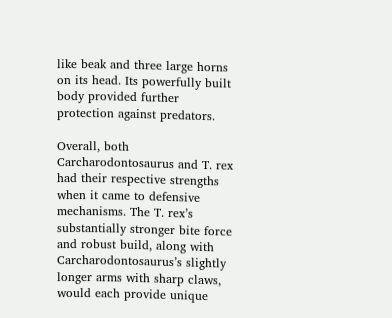like beak and three large horns on its head. Its powerfully built body provided further protection against predators.

Overall, both Carcharodontosaurus and T. rex had their respective strengths when it came to defensive mechanisms. The T. rex’s substantially stronger bite force and robust build, along with Carcharodontosaurus’s slightly longer arms with sharp claws, would each provide unique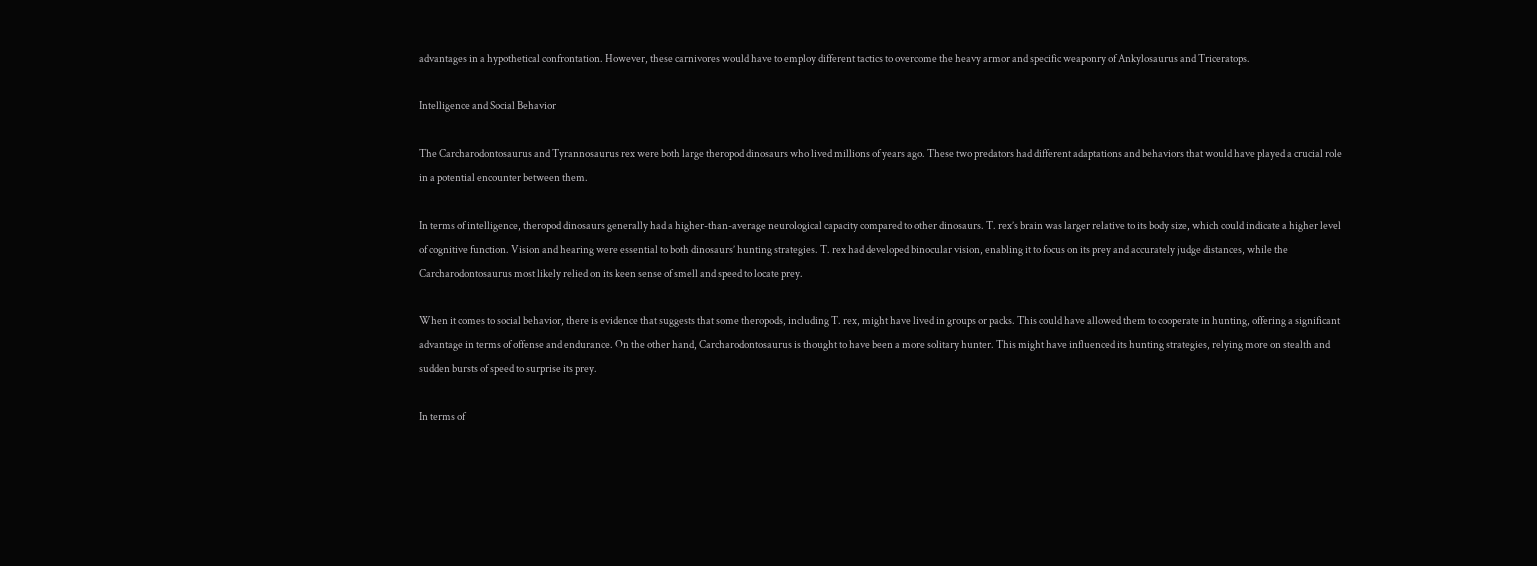advantages in a hypothetical confrontation. However, these carnivores would have to employ different tactics to overcome the heavy armor and specific weaponry of Ankylosaurus and Triceratops.

Intelligence and Social Behavior

The Carcharodontosaurus and Tyrannosaurus rex were both large theropod dinosaurs who lived millions of years ago. These two predators had different adaptations and behaviors that would have played a crucial role in a potential encounter between them.

In terms of intelligence, theropod dinosaurs generally had a higher-than-average neurological capacity compared to other dinosaurs. T. rex’s brain was larger relative to its body size, which could indicate a higher level of cognitive function. Vision and hearing were essential to both dinosaurs’ hunting strategies. T. rex had developed binocular vision, enabling it to focus on its prey and accurately judge distances, while the Carcharodontosaurus most likely relied on its keen sense of smell and speed to locate prey.

When it comes to social behavior, there is evidence that suggests that some theropods, including T. rex, might have lived in groups or packs. This could have allowed them to cooperate in hunting, offering a significant advantage in terms of offense and endurance. On the other hand, Carcharodontosaurus is thought to have been a more solitary hunter. This might have influenced its hunting strategies, relying more on stealth and sudden bursts of speed to surprise its prey.

In terms of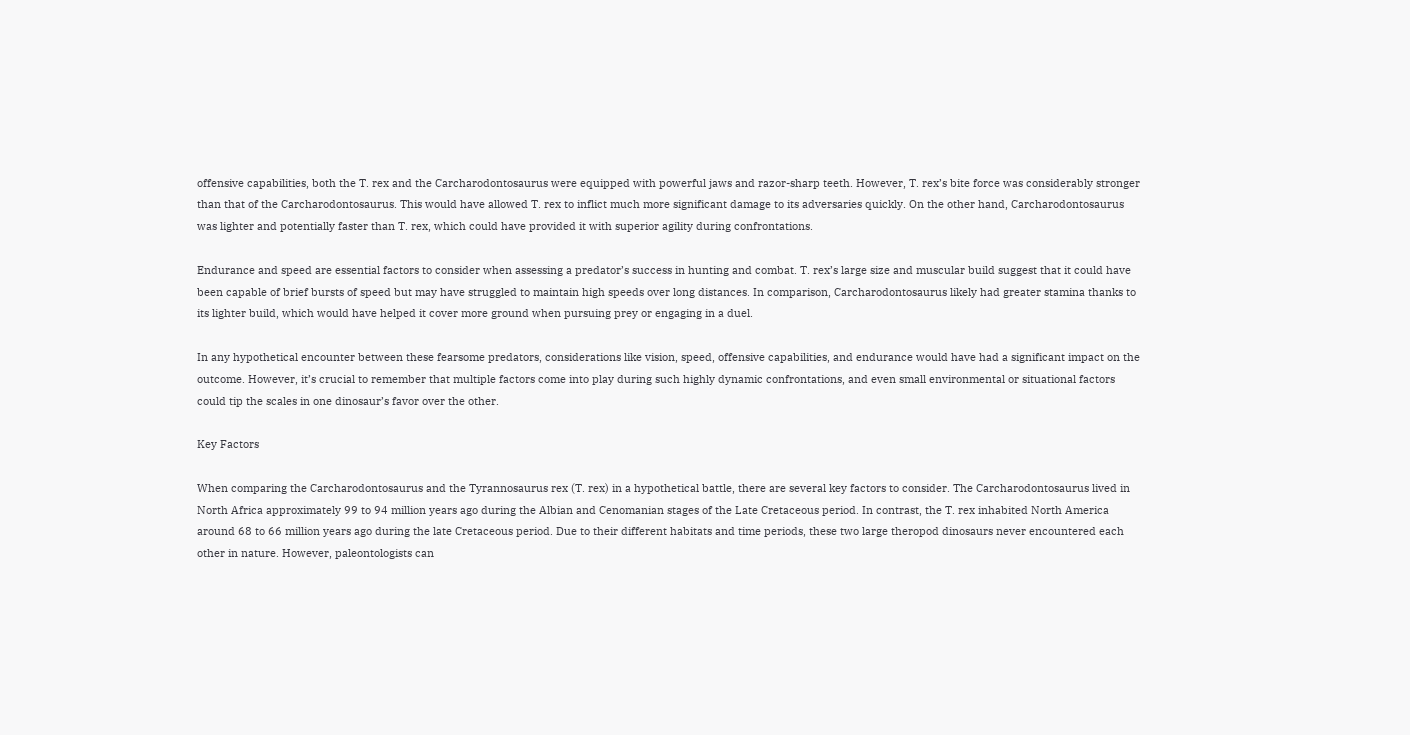offensive capabilities, both the T. rex and the Carcharodontosaurus were equipped with powerful jaws and razor-sharp teeth. However, T. rex’s bite force was considerably stronger than that of the Carcharodontosaurus. This would have allowed T. rex to inflict much more significant damage to its adversaries quickly. On the other hand, Carcharodontosaurus was lighter and potentially faster than T. rex, which could have provided it with superior agility during confrontations.

Endurance and speed are essential factors to consider when assessing a predator’s success in hunting and combat. T. rex’s large size and muscular build suggest that it could have been capable of brief bursts of speed but may have struggled to maintain high speeds over long distances. In comparison, Carcharodontosaurus likely had greater stamina thanks to its lighter build, which would have helped it cover more ground when pursuing prey or engaging in a duel.

In any hypothetical encounter between these fearsome predators, considerations like vision, speed, offensive capabilities, and endurance would have had a significant impact on the outcome. However, it’s crucial to remember that multiple factors come into play during such highly dynamic confrontations, and even small environmental or situational factors could tip the scales in one dinosaur’s favor over the other.

Key Factors

When comparing the Carcharodontosaurus and the Tyrannosaurus rex (T. rex) in a hypothetical battle, there are several key factors to consider. The Carcharodontosaurus lived in North Africa approximately 99 to 94 million years ago during the Albian and Cenomanian stages of the Late Cretaceous period. In contrast, the T. rex inhabited North America around 68 to 66 million years ago during the late Cretaceous period. Due to their different habitats and time periods, these two large theropod dinosaurs never encountered each other in nature. However, paleontologists can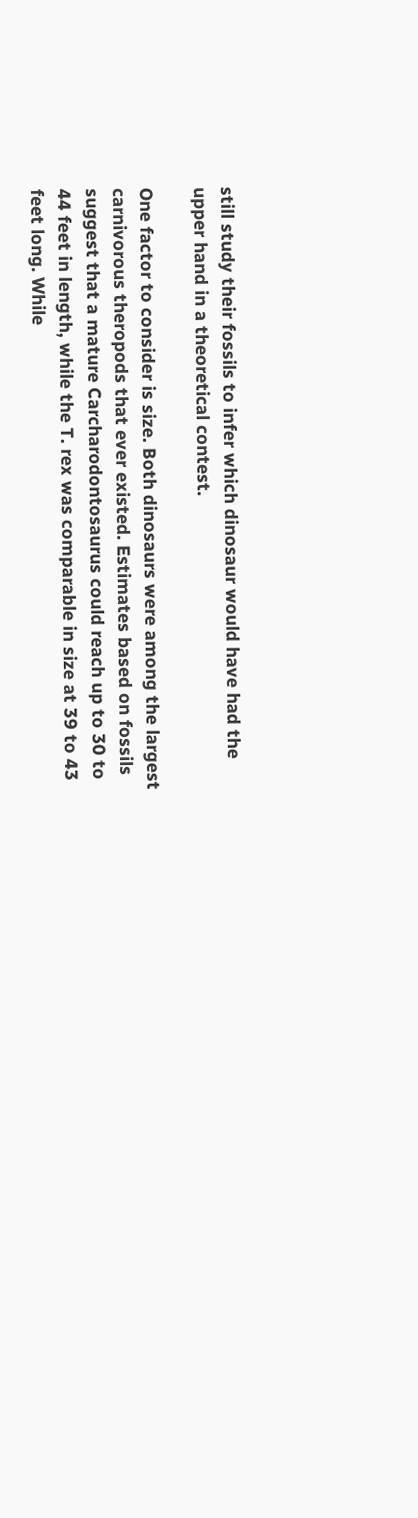still study their fossils to infer which dinosaur would have had the upper hand in a theoretical contest.

One factor to consider is size. Both dinosaurs were among the largest carnivorous theropods that ever existed. Estimates based on fossils suggest that a mature Carcharodontosaurus could reach up to 30 to 44 feet in length, while the T. rex was comparable in size at 39 to 43 feet long. While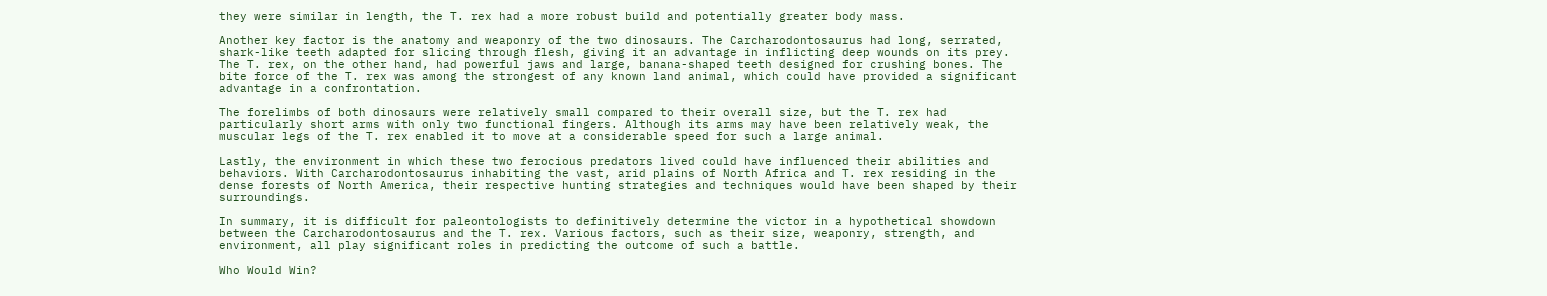they were similar in length, the T. rex had a more robust build and potentially greater body mass.

Another key factor is the anatomy and weaponry of the two dinosaurs. The Carcharodontosaurus had long, serrated, shark-like teeth adapted for slicing through flesh, giving it an advantage in inflicting deep wounds on its prey. The T. rex, on the other hand, had powerful jaws and large, banana-shaped teeth designed for crushing bones. The bite force of the T. rex was among the strongest of any known land animal, which could have provided a significant advantage in a confrontation.

The forelimbs of both dinosaurs were relatively small compared to their overall size, but the T. rex had particularly short arms with only two functional fingers. Although its arms may have been relatively weak, the muscular legs of the T. rex enabled it to move at a considerable speed for such a large animal.

Lastly, the environment in which these two ferocious predators lived could have influenced their abilities and behaviors. With Carcharodontosaurus inhabiting the vast, arid plains of North Africa and T. rex residing in the dense forests of North America, their respective hunting strategies and techniques would have been shaped by their surroundings.

In summary, it is difficult for paleontologists to definitively determine the victor in a hypothetical showdown between the Carcharodontosaurus and the T. rex. Various factors, such as their size, weaponry, strength, and environment, all play significant roles in predicting the outcome of such a battle.

Who Would Win?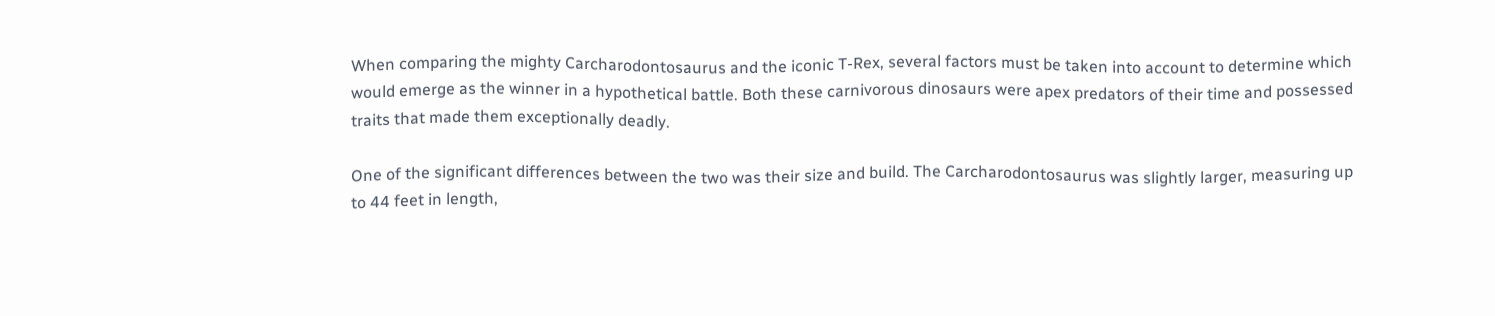When comparing the mighty Carcharodontosaurus and the iconic T-Rex, several factors must be taken into account to determine which would emerge as the winner in a hypothetical battle. Both these carnivorous dinosaurs were apex predators of their time and possessed traits that made them exceptionally deadly.

One of the significant differences between the two was their size and build. The Carcharodontosaurus was slightly larger, measuring up to 44 feet in length,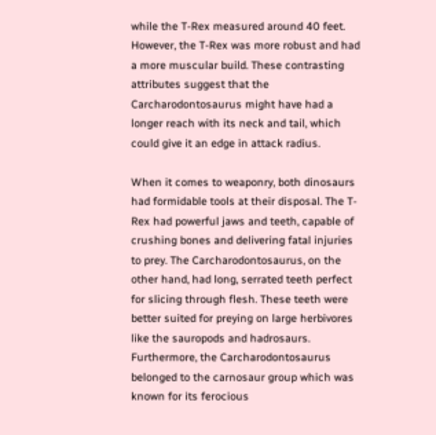while the T-Rex measured around 40 feet. However, the T-Rex was more robust and had a more muscular build. These contrasting attributes suggest that the Carcharodontosaurus might have had a longer reach with its neck and tail, which could give it an edge in attack radius.

When it comes to weaponry, both dinosaurs had formidable tools at their disposal. The T-Rex had powerful jaws and teeth, capable of crushing bones and delivering fatal injuries to prey. The Carcharodontosaurus, on the other hand, had long, serrated teeth perfect for slicing through flesh. These teeth were better suited for preying on large herbivores like the sauropods and hadrosaurs. Furthermore, the Carcharodontosaurus belonged to the carnosaur group which was known for its ferocious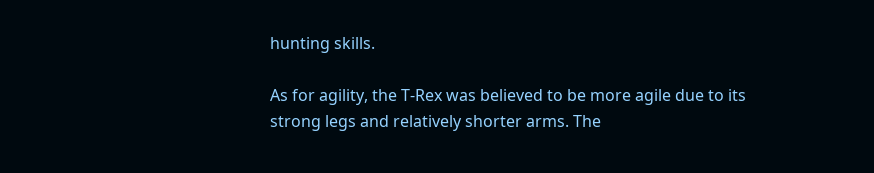hunting skills.

As for agility, the T-Rex was believed to be more agile due to its strong legs and relatively shorter arms. The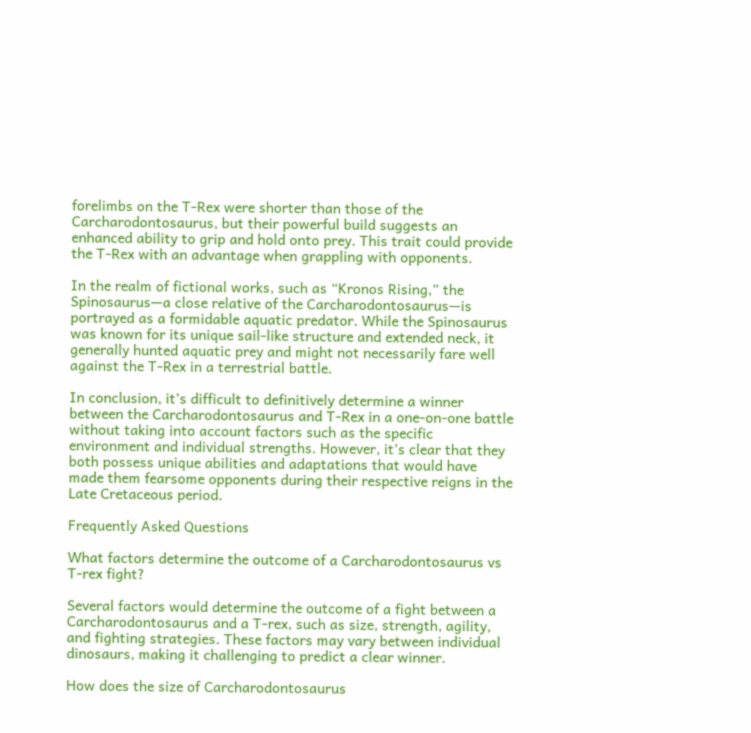forelimbs on the T-Rex were shorter than those of the Carcharodontosaurus, but their powerful build suggests an enhanced ability to grip and hold onto prey. This trait could provide the T-Rex with an advantage when grappling with opponents.

In the realm of fictional works, such as “Kronos Rising,” the Spinosaurus—a close relative of the Carcharodontosaurus—is portrayed as a formidable aquatic predator. While the Spinosaurus was known for its unique sail-like structure and extended neck, it generally hunted aquatic prey and might not necessarily fare well against the T-Rex in a terrestrial battle.

In conclusion, it’s difficult to definitively determine a winner between the Carcharodontosaurus and T-Rex in a one-on-one battle without taking into account factors such as the specific environment and individual strengths. However, it’s clear that they both possess unique abilities and adaptations that would have made them fearsome opponents during their respective reigns in the Late Cretaceous period.

Frequently Asked Questions

What factors determine the outcome of a Carcharodontosaurus vs T-rex fight?

Several factors would determine the outcome of a fight between a Carcharodontosaurus and a T-rex, such as size, strength, agility, and fighting strategies. These factors may vary between individual dinosaurs, making it challenging to predict a clear winner.

How does the size of Carcharodontosaurus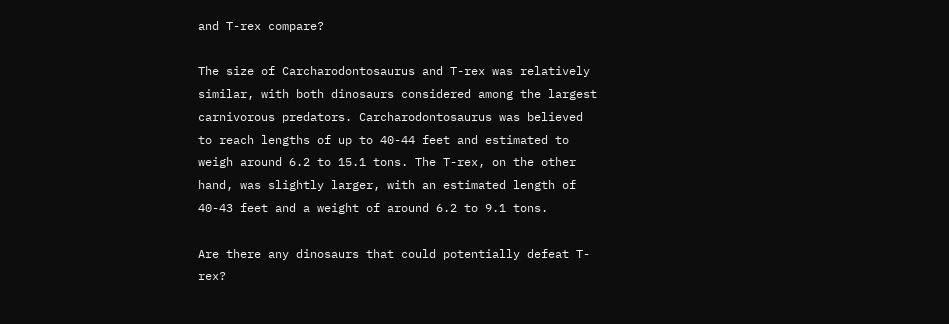and T-rex compare?

The size of Carcharodontosaurus and T-rex was relatively similar, with both dinosaurs considered among the largest carnivorous predators. Carcharodontosaurus was believed to reach lengths of up to 40-44 feet and estimated to weigh around 6.2 to 15.1 tons. The T-rex, on the other hand, was slightly larger, with an estimated length of 40-43 feet and a weight of around 6.2 to 9.1 tons.

Are there any dinosaurs that could potentially defeat T-rex?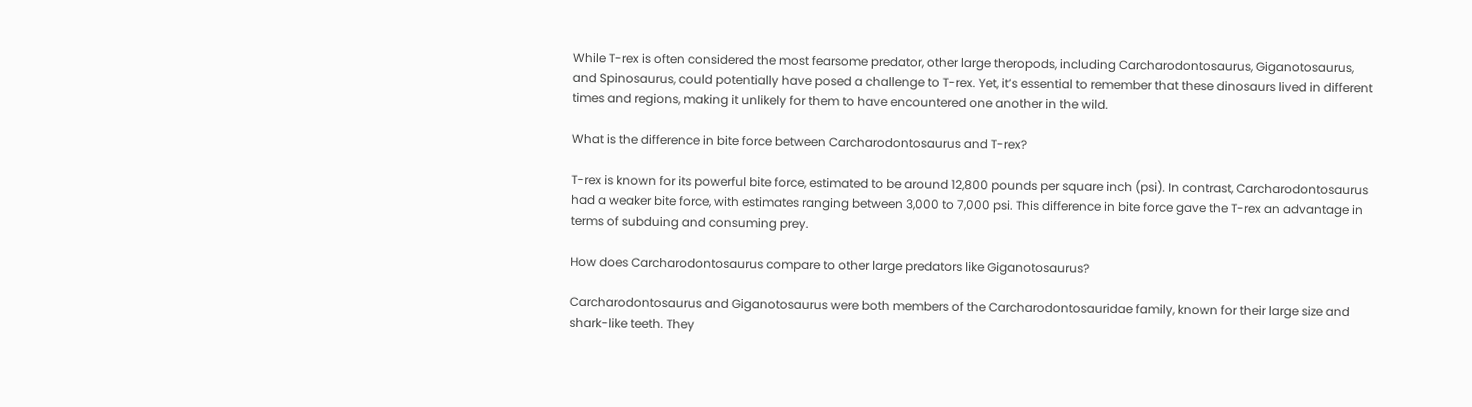While T-rex is often considered the most fearsome predator, other large theropods, including Carcharodontosaurus, Giganotosaurus, and Spinosaurus, could potentially have posed a challenge to T-rex. Yet, it’s essential to remember that these dinosaurs lived in different times and regions, making it unlikely for them to have encountered one another in the wild.

What is the difference in bite force between Carcharodontosaurus and T-rex?

T-rex is known for its powerful bite force, estimated to be around 12,800 pounds per square inch (psi). In contrast, Carcharodontosaurus had a weaker bite force, with estimates ranging between 3,000 to 7,000 psi. This difference in bite force gave the T-rex an advantage in terms of subduing and consuming prey.

How does Carcharodontosaurus compare to other large predators like Giganotosaurus?

Carcharodontosaurus and Giganotosaurus were both members of the Carcharodontosauridae family, known for their large size and shark-like teeth. They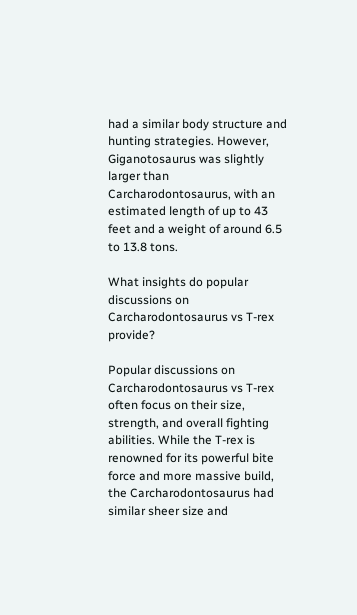had a similar body structure and hunting strategies. However, Giganotosaurus was slightly larger than Carcharodontosaurus, with an estimated length of up to 43 feet and a weight of around 6.5 to 13.8 tons.

What insights do popular discussions on Carcharodontosaurus vs T-rex provide?

Popular discussions on Carcharodontosaurus vs T-rex often focus on their size, strength, and overall fighting abilities. While the T-rex is renowned for its powerful bite force and more massive build, the Carcharodontosaurus had similar sheer size and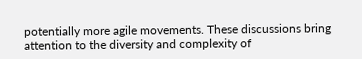potentially more agile movements. These discussions bring attention to the diversity and complexity of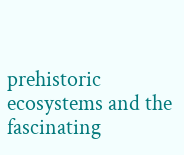prehistoric ecosystems and the fascinating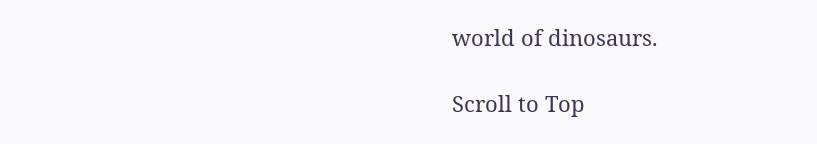world of dinosaurs.

Scroll to Top